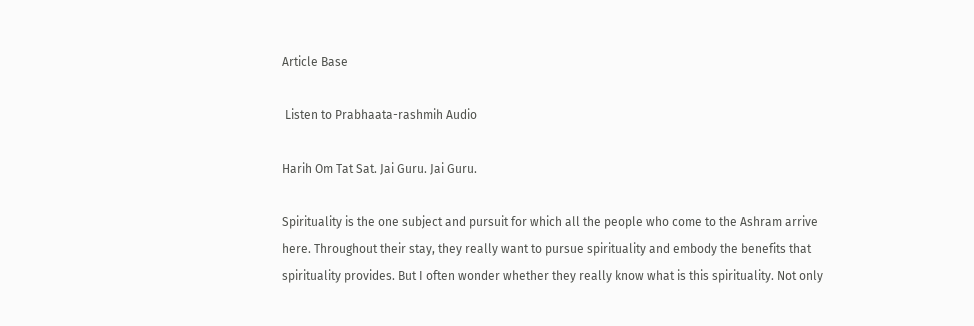Article Base

 Listen to Prabhaata-rashmih Audio

Harih Om Tat Sat. Jai Guru. Jai Guru.

Spirituality is the one subject and pursuit for which all the people who come to the Ashram arrive here. Throughout their stay, they really want to pursue spirituality and embody the benefits that spirituality provides. But I often wonder whether they really know what is this spirituality. Not only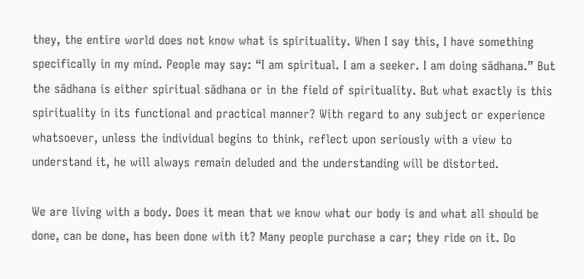they, the entire world does not know what is spirituality. When I say this, I have something specifically in my mind. People may say: “I am spiritual. I am a seeker. I am doing sādhana.” But the sādhana is either spiritual sādhana or in the field of spirituality. But what exactly is this spirituality in its functional and practical manner? With regard to any subject or experience whatsoever, unless the individual begins to think, reflect upon seriously with a view to understand it, he will always remain deluded and the understanding will be distorted.

We are living with a body. Does it mean that we know what our body is and what all should be done, can be done, has been done with it? Many people purchase a car; they ride on it. Do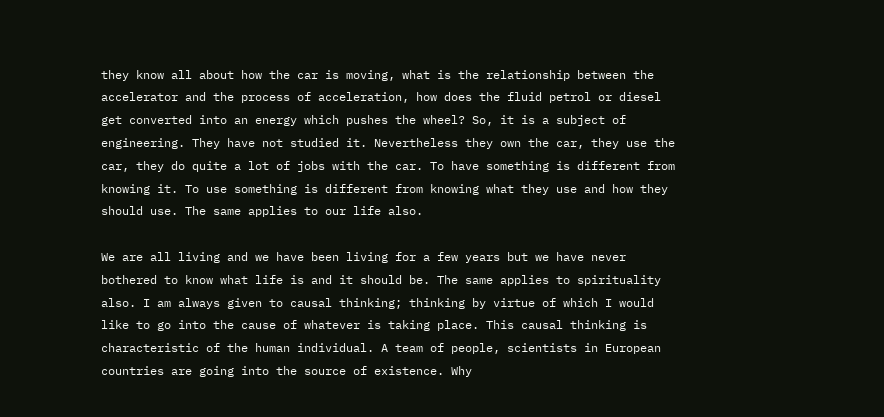they know all about how the car is moving, what is the relationship between the accelerator and the process of acceleration, how does the fluid petrol or diesel get converted into an energy which pushes the wheel? So, it is a subject of engineering. They have not studied it. Nevertheless they own the car, they use the car, they do quite a lot of jobs with the car. To have something is different from knowing it. To use something is different from knowing what they use and how they should use. The same applies to our life also.

We are all living and we have been living for a few years but we have never bothered to know what life is and it should be. The same applies to spirituality also. I am always given to causal thinking; thinking by virtue of which I would like to go into the cause of whatever is taking place. This causal thinking is characteristic of the human individual. A team of people, scientists in European countries are going into the source of existence. Why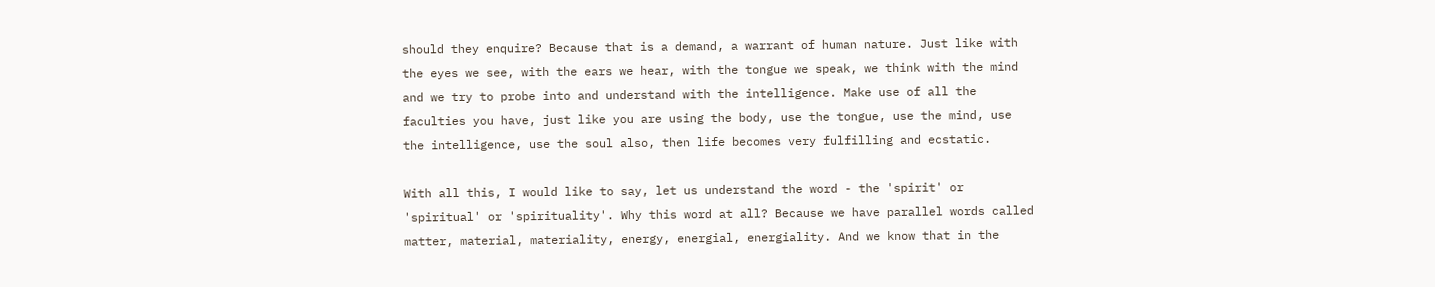should they enquire? Because that is a demand, a warrant of human nature. Just like with the eyes we see, with the ears we hear, with the tongue we speak, we think with the mind and we try to probe into and understand with the intelligence. Make use of all the faculties you have, just like you are using the body, use the tongue, use the mind, use the intelligence, use the soul also, then life becomes very fulfilling and ecstatic.

With all this, I would like to say, let us understand the word - the 'spirit' or 'spiritual' or 'spirituality'. Why this word at all? Because we have parallel words called matter, material, materiality, energy, energial, energiality. And we know that in the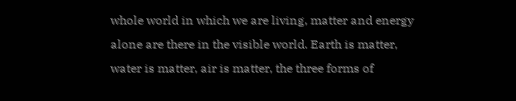whole world in which we are living, matter and energy alone are there in the visible world. Earth is matter, water is matter, air is matter, the three forms of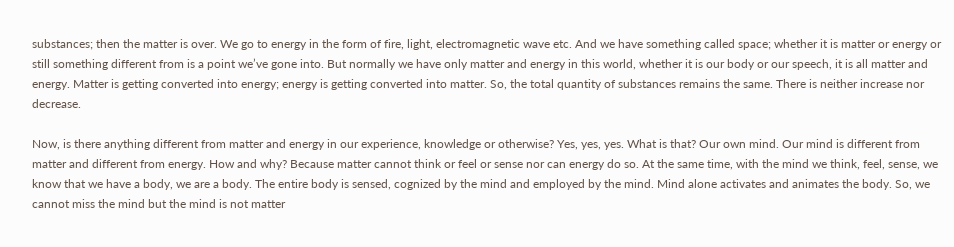substances; then the matter is over. We go to energy in the form of fire, light, electromagnetic wave etc. And we have something called space; whether it is matter or energy or still something different from is a point we’ve gone into. But normally we have only matter and energy in this world, whether it is our body or our speech, it is all matter and energy. Matter is getting converted into energy; energy is getting converted into matter. So, the total quantity of substances remains the same. There is neither increase nor decrease.

Now, is there anything different from matter and energy in our experience, knowledge or otherwise? Yes, yes, yes. What is that? Our own mind. Our mind is different from matter and different from energy. How and why? Because matter cannot think or feel or sense nor can energy do so. At the same time, with the mind we think, feel, sense, we know that we have a body, we are a body. The entire body is sensed, cognized by the mind and employed by the mind. Mind alone activates and animates the body. So, we cannot miss the mind but the mind is not matter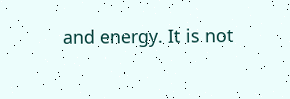and energy. It is not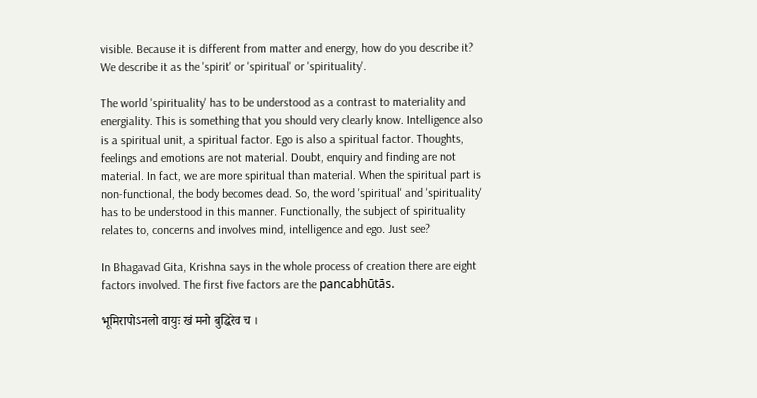visible. Because it is different from matter and energy, how do you describe it? We describe it as the 'spirit' or 'spiritual' or 'spirituality'.

The world 'spirituality' has to be understood as a contrast to materiality and energiality. This is something that you should very clearly know. Intelligence also is a spiritual unit, a spiritual factor. Ego is also a spiritual factor. Thoughts, feelings and emotions are not material. Doubt, enquiry and finding are not material. In fact, we are more spiritual than material. When the spiritual part is non-functional, the body becomes dead. So, the word 'spiritual' and 'spirituality' has to be understood in this manner. Functionally, the subject of spirituality relates to, concerns and involves mind, intelligence and ego. Just see?

In Bhagavad Gita, Krishna says in the whole process of creation there are eight factors involved. The first five factors are the pancabhūtās.

भूमिरापोऽनलो वायुः खं मनो बुद्धिरेव च ।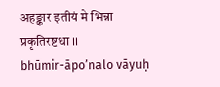अहङ्कार इतीयं मे भिन्ना प्रकृतिरष्टधा ।।
bhūmir-āpo’nalo vāyuḥ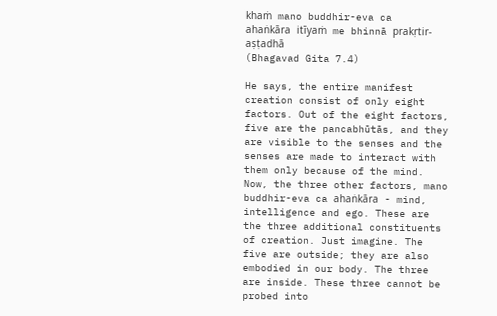khaṁ mano buddhir-eva ca
ahaṅkāra itīyaṁ me bhinnā prakṛtir-aṣṭadhā
(Bhagavad Gita 7.4)

He says, the entire manifest creation consist of only eight factors. Out of the eight factors, five are the pancabhūtās, and they are visible to the senses and the senses are made to interact with them only because of the mind. Now, the three other factors, mano buddhir-eva ca ahaṅkāra - mind, intelligence and ego. These are the three additional constituents of creation. Just imagine. The five are outside; they are also embodied in our body. The three are inside. These three cannot be probed into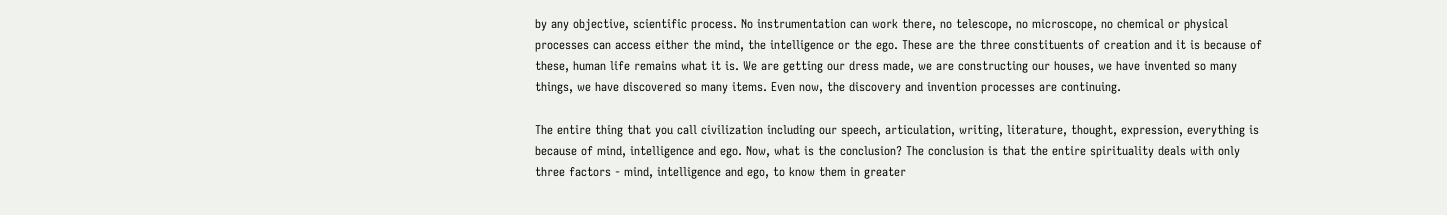by any objective, scientific process. No instrumentation can work there, no telescope, no microscope, no chemical or physical processes can access either the mind, the intelligence or the ego. These are the three constituents of creation and it is because of these, human life remains what it is. We are getting our dress made, we are constructing our houses, we have invented so many things, we have discovered so many items. Even now, the discovery and invention processes are continuing.

The entire thing that you call civilization including our speech, articulation, writing, literature, thought, expression, everything is because of mind, intelligence and ego. Now, what is the conclusion? The conclusion is that the entire spirituality deals with only three factors - mind, intelligence and ego, to know them in greater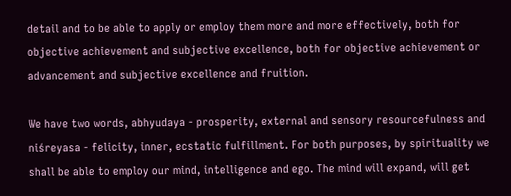detail and to be able to apply or employ them more and more effectively, both for objective achievement and subjective excellence, both for objective achievement or advancement and subjective excellence and fruition.

We have two words, abhyudaya - prosperity, external and sensory resourcefulness and niśreyasa - felicity, inner, ecstatic fulfillment. For both purposes, by spirituality we shall be able to employ our mind, intelligence and ego. The mind will expand, will get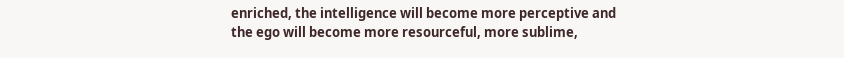enriched, the intelligence will become more perceptive and the ego will become more resourceful, more sublime,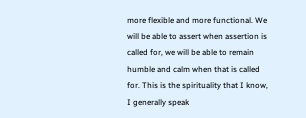more flexible and more functional. We will be able to assert when assertion is called for, we will be able to remain humble and calm when that is called for. This is the spirituality that I know, I generally speak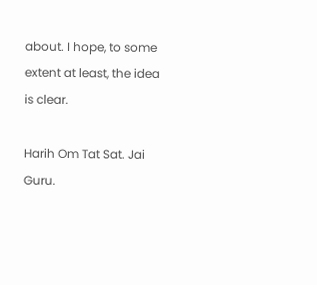about. I hope, to some extent at least, the idea is clear.

Harih Om Tat Sat. Jai Guru.